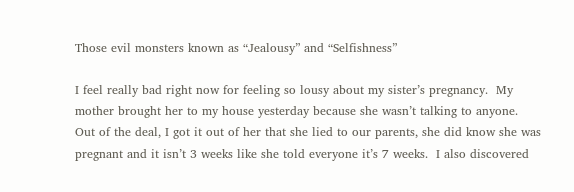Those evil monsters known as “Jealousy” and “Selfishness”

I feel really bad right now for feeling so lousy about my sister’s pregnancy.  My mother brought her to my house yesterday because she wasn’t talking to anyone.  Out of the deal, I got it out of her that she lied to our parents, she did know she was pregnant and it isn’t 3 weeks like she told everyone it’s 7 weeks.  I also discovered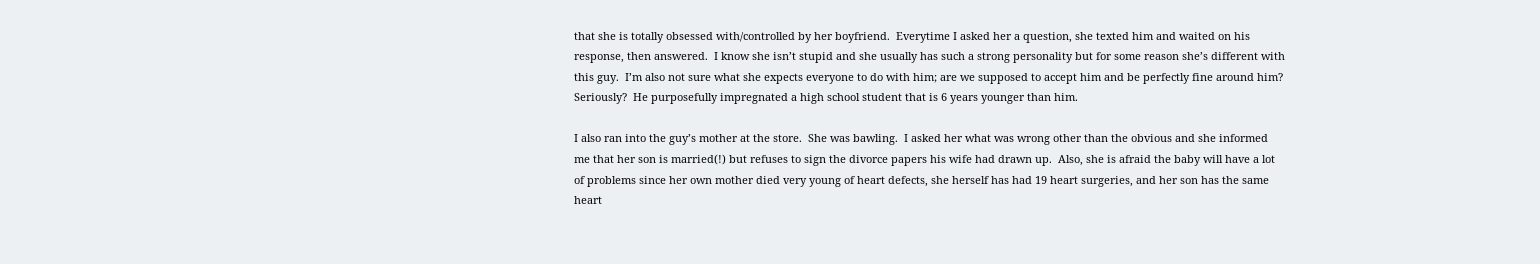that she is totally obsessed with/controlled by her boyfriend.  Everytime I asked her a question, she texted him and waited on his response, then answered.  I know she isn’t stupid and she usually has such a strong personality but for some reason she’s different with this guy.  I’m also not sure what she expects everyone to do with him; are we supposed to accept him and be perfectly fine around him?  Seriously?  He purposefully impregnated a high school student that is 6 years younger than him.

I also ran into the guy’s mother at the store.  She was bawling.  I asked her what was wrong other than the obvious and she informed me that her son is married(!) but refuses to sign the divorce papers his wife had drawn up.  Also, she is afraid the baby will have a lot of problems since her own mother died very young of heart defects, she herself has had 19 heart surgeries, and her son has the same heart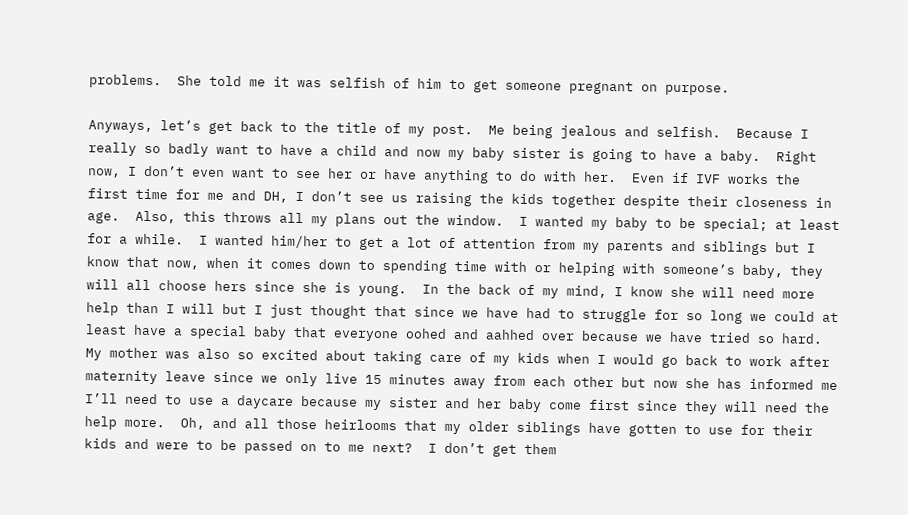problems.  She told me it was selfish of him to get someone pregnant on purpose.

Anyways, let’s get back to the title of my post.  Me being jealous and selfish.  Because I really so badly want to have a child and now my baby sister is going to have a baby.  Right now, I don’t even want to see her or have anything to do with her.  Even if IVF works the first time for me and DH, I don’t see us raising the kids together despite their closeness in age.  Also, this throws all my plans out the window.  I wanted my baby to be special; at least for a while.  I wanted him/her to get a lot of attention from my parents and siblings but I know that now, when it comes down to spending time with or helping with someone’s baby, they will all choose hers since she is young.  In the back of my mind, I know she will need more help than I will but I just thought that since we have had to struggle for so long we could at least have a special baby that everyone oohed and aahhed over because we have tried so hard.  My mother was also so excited about taking care of my kids when I would go back to work after maternity leave since we only live 15 minutes away from each other but now she has informed me I’ll need to use a daycare because my sister and her baby come first since they will need the help more.  Oh, and all those heirlooms that my older siblings have gotten to use for their kids and were to be passed on to me next?  I don’t get them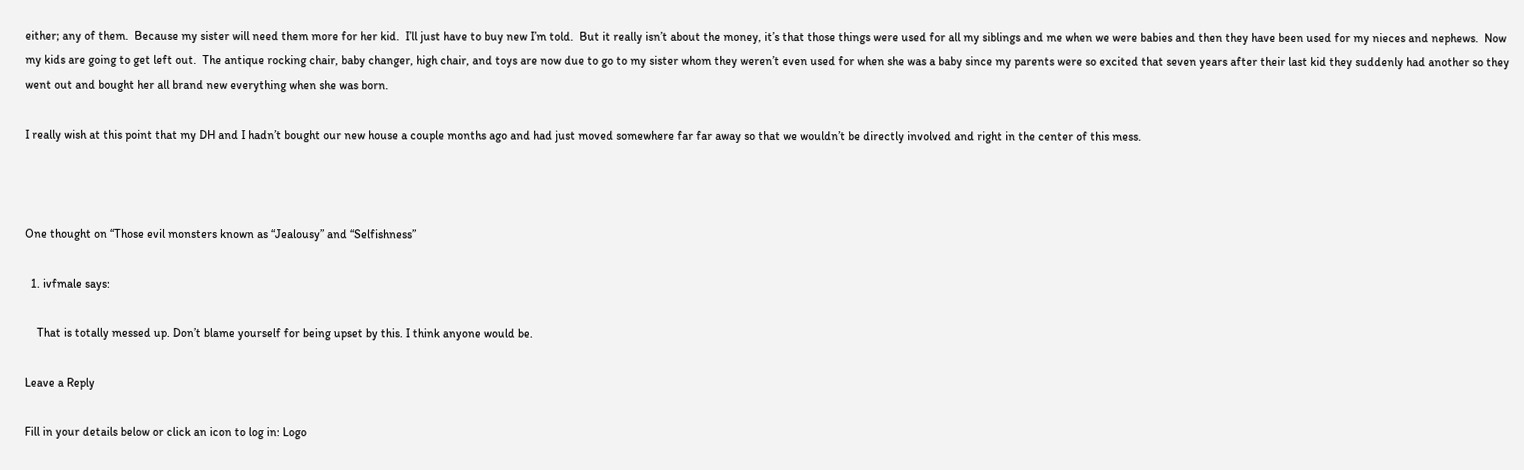either; any of them.  Because my sister will need them more for her kid.  I’ll just have to buy new I’m told.  But it really isn’t about the money, it’s that those things were used for all my siblings and me when we were babies and then they have been used for my nieces and nephews.  Now my kids are going to get left out.  The antique rocking chair, baby changer, high chair, and toys are now due to go to my sister whom they weren’t even used for when she was a baby since my parents were so excited that seven years after their last kid they suddenly had another so they went out and bought her all brand new everything when she was born.

I really wish at this point that my DH and I hadn’t bought our new house a couple months ago and had just moved somewhere far far away so that we wouldn’t be directly involved and right in the center of this mess.



One thought on “Those evil monsters known as “Jealousy” and “Selfishness”

  1. ivfmale says:

    That is totally messed up. Don’t blame yourself for being upset by this. I think anyone would be.

Leave a Reply

Fill in your details below or click an icon to log in: Logo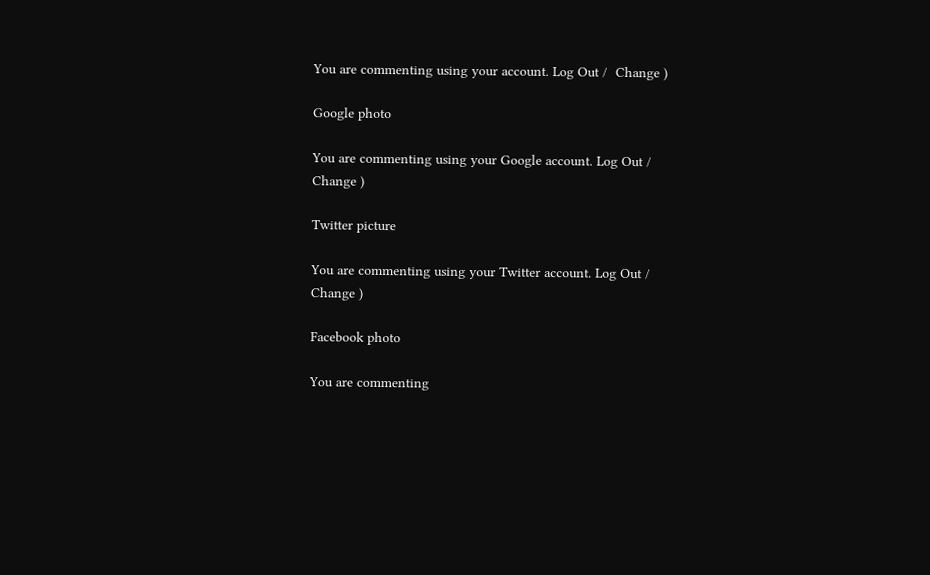You are commenting using your account. Log Out /  Change )

Google photo

You are commenting using your Google account. Log Out /  Change )

Twitter picture

You are commenting using your Twitter account. Log Out /  Change )

Facebook photo

You are commenting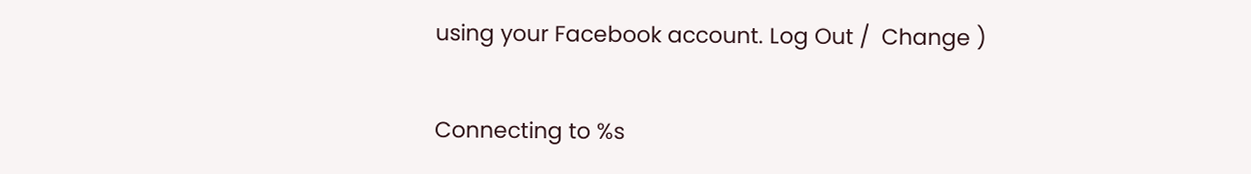using your Facebook account. Log Out /  Change )

Connecting to %s